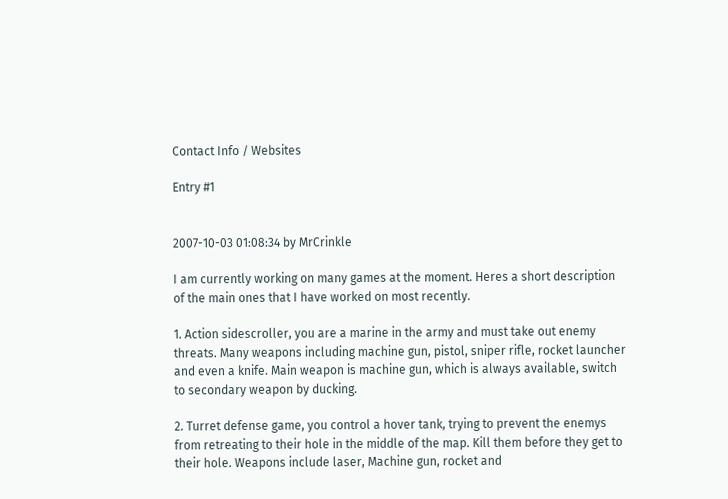Contact Info / Websites

Entry #1


2007-10-03 01:08:34 by MrCrinkle

I am currently working on many games at the moment. Heres a short description of the main ones that I have worked on most recently.

1. Action sidescroller, you are a marine in the army and must take out enemy threats. Many weapons including machine gun, pistol, sniper rifle, rocket launcher and even a knife. Main weapon is machine gun, which is always available, switch to secondary weapon by ducking.

2. Turret defense game, you control a hover tank, trying to prevent the enemys from retreating to their hole in the middle of the map. Kill them before they get to their hole. Weapons include laser, Machine gun, rocket and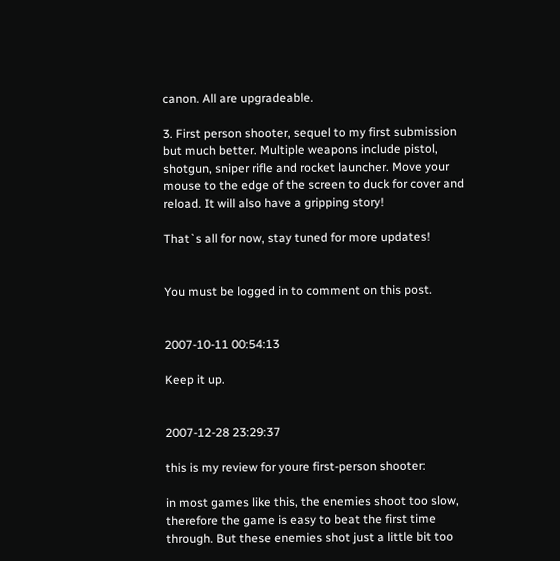canon. All are upgradeable.

3. First person shooter, sequel to my first submission but much better. Multiple weapons include pistol, shotgun, sniper rifle and rocket launcher. Move your mouse to the edge of the screen to duck for cover and reload. It will also have a gripping story!

That`s all for now, stay tuned for more updates!


You must be logged in to comment on this post.


2007-10-11 00:54:13

Keep it up.


2007-12-28 23:29:37

this is my review for youre first-person shooter:

in most games like this, the enemies shoot too slow, therefore the game is easy to beat the first time through. But these enemies shot just a little bit too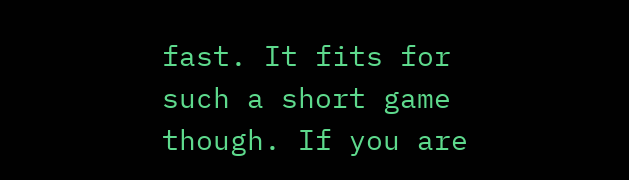fast. It fits for such a short game though. If you are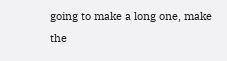going to make a long one, make the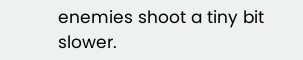enemies shoot a tiny bit slower.